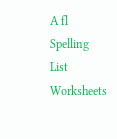A fl Spelling List Worksheets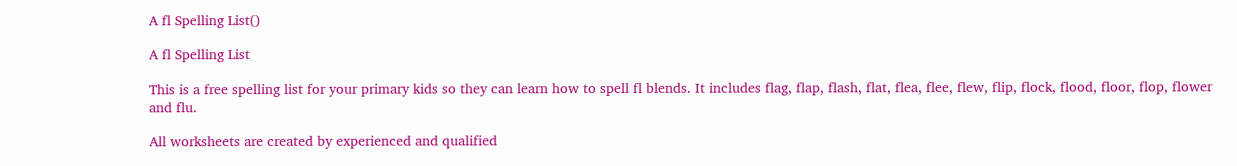A fl Spelling List()

A fl Spelling List

This is a free spelling list for your primary kids so they can learn how to spell fl blends. It includes flag, flap, flash, flat, flea, flee, flew, flip, flock, flood, floor, flop, flower and flu.

All worksheets are created by experienced and qualified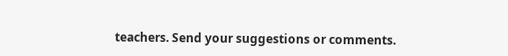teachers. Send your suggestions or comments.